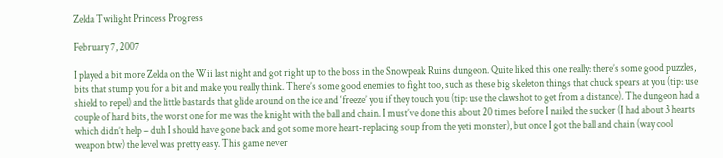Zelda Twilight Princess Progress

February 7, 2007

I played a bit more Zelda on the Wii last night and got right up to the boss in the Snowpeak Ruins dungeon. Quite liked this one really: there’s some good puzzles, bits that stump you for a bit and make you really think. There’s some good enemies to fight too, such as these big skeleton things that chuck spears at you (tip: use shield to repel) and the little bastards that glide around on the ice and ‘freeze’ you if they touch you (tip: use the clawshot to get from a distance). The dungeon had a couple of hard bits, the worst one for me was the knight with the ball and chain. I must’ve done this about 20 times before I nailed the sucker (I had about 3 hearts which didn’t help – duh I should have gone back and got some more heart-replacing soup from the yeti monster), but once I got the ball and chain (way cool weapon btw) the level was pretty easy. This game never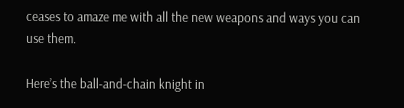ceases to amaze me with all the new weapons and ways you can use them.

Here’s the ball-and-chain knight in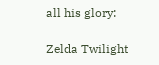all his glory:

Zelda Twilight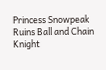Princess Snowpeak Ruins Ball and Chain Knight